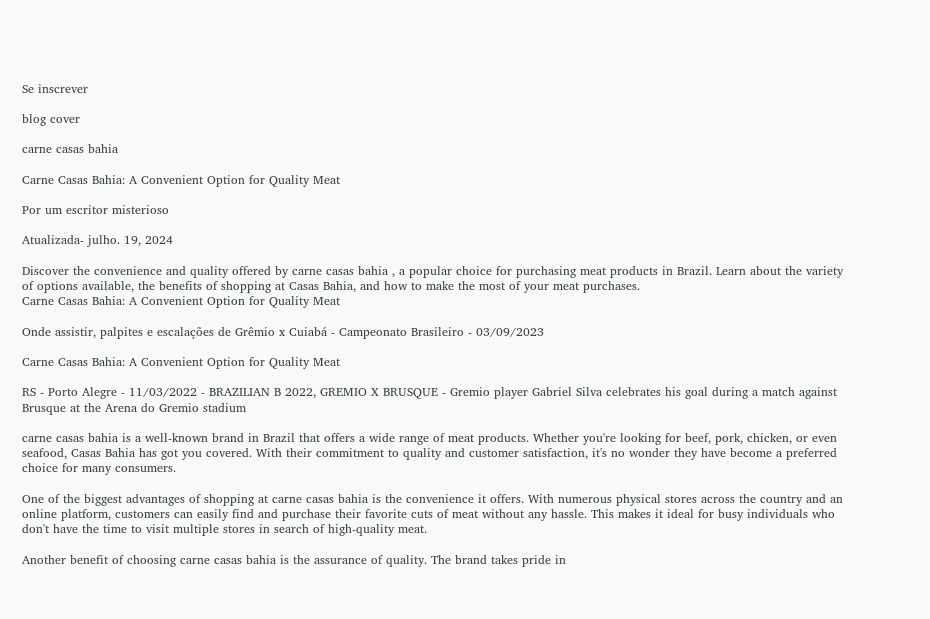Se inscrever

blog cover

carne casas bahia

Carne Casas Bahia: A Convenient Option for Quality Meat

Por um escritor misterioso

Atualizada- julho. 19, 2024

Discover the convenience and quality offered by carne casas bahia , a popular choice for purchasing meat products in Brazil. Learn about the variety of options available, the benefits of shopping at Casas Bahia, and how to make the most of your meat purchases.
Carne Casas Bahia: A Convenient Option for Quality Meat

Onde assistir, palpites e escalações de Grêmio x Cuiabá - Campeonato Brasileiro - 03/09/2023

Carne Casas Bahia: A Convenient Option for Quality Meat

RS - Porto Alegre - 11/03/2022 - BRAZILIAN B 2022, GREMIO X BRUSQUE - Gremio player Gabriel Silva celebrates his goal during a match against Brusque at the Arena do Gremio stadium

carne casas bahia is a well-known brand in Brazil that offers a wide range of meat products. Whether you're looking for beef, pork, chicken, or even seafood, Casas Bahia has got you covered. With their commitment to quality and customer satisfaction, it's no wonder they have become a preferred choice for many consumers.

One of the biggest advantages of shopping at carne casas bahia is the convenience it offers. With numerous physical stores across the country and an online platform, customers can easily find and purchase their favorite cuts of meat without any hassle. This makes it ideal for busy individuals who don't have the time to visit multiple stores in search of high-quality meat.

Another benefit of choosing carne casas bahia is the assurance of quality. The brand takes pride in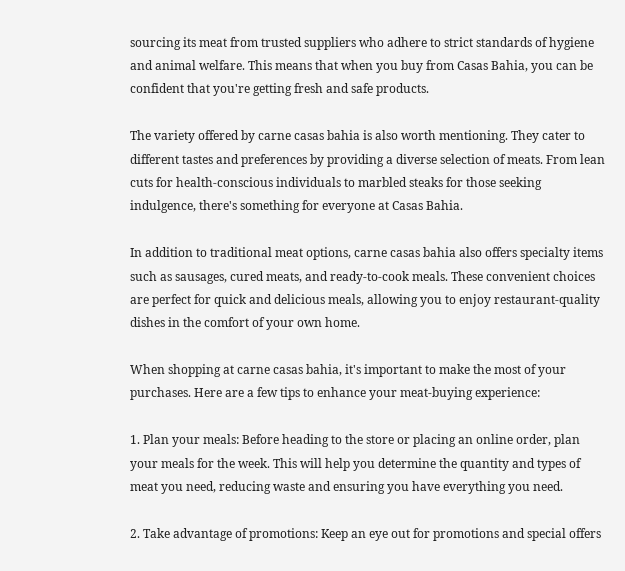sourcing its meat from trusted suppliers who adhere to strict standards of hygiene and animal welfare. This means that when you buy from Casas Bahia, you can be confident that you're getting fresh and safe products.

The variety offered by carne casas bahia is also worth mentioning. They cater to different tastes and preferences by providing a diverse selection of meats. From lean cuts for health-conscious individuals to marbled steaks for those seeking indulgence, there's something for everyone at Casas Bahia.

In addition to traditional meat options, carne casas bahia also offers specialty items such as sausages, cured meats, and ready-to-cook meals. These convenient choices are perfect for quick and delicious meals, allowing you to enjoy restaurant-quality dishes in the comfort of your own home.

When shopping at carne casas bahia, it's important to make the most of your purchases. Here are a few tips to enhance your meat-buying experience:

1. Plan your meals: Before heading to the store or placing an online order, plan your meals for the week. This will help you determine the quantity and types of meat you need, reducing waste and ensuring you have everything you need.

2. Take advantage of promotions: Keep an eye out for promotions and special offers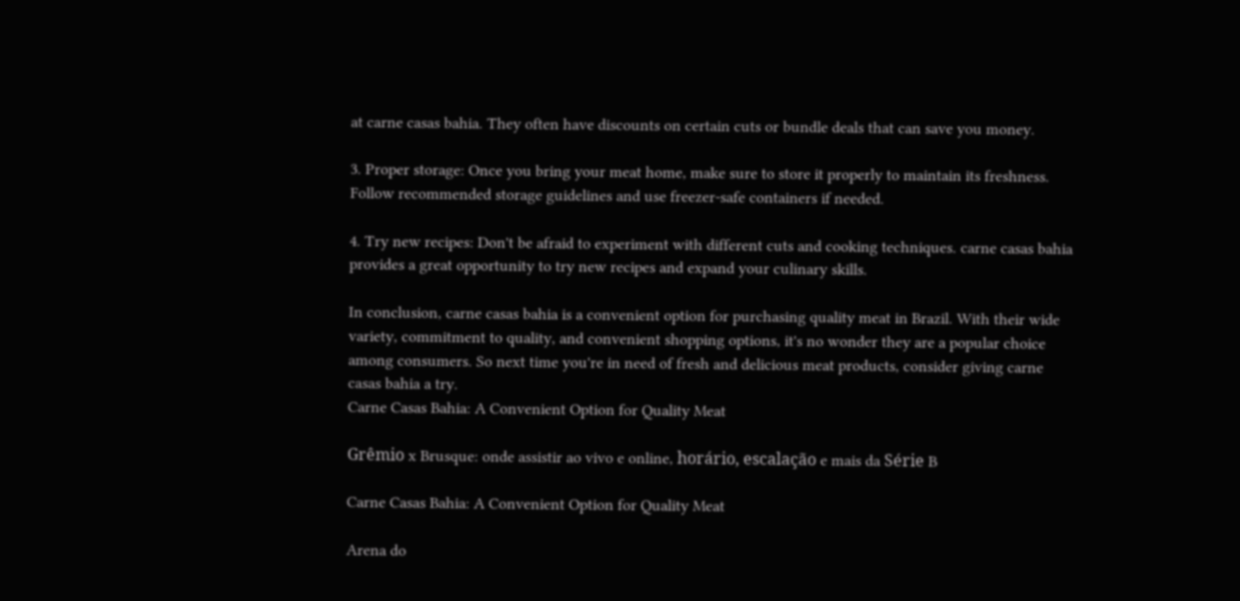at carne casas bahia. They often have discounts on certain cuts or bundle deals that can save you money.

3. Proper storage: Once you bring your meat home, make sure to store it properly to maintain its freshness. Follow recommended storage guidelines and use freezer-safe containers if needed.

4. Try new recipes: Don't be afraid to experiment with different cuts and cooking techniques. carne casas bahia provides a great opportunity to try new recipes and expand your culinary skills.

In conclusion, carne casas bahia is a convenient option for purchasing quality meat in Brazil. With their wide variety, commitment to quality, and convenient shopping options, it's no wonder they are a popular choice among consumers. So next time you're in need of fresh and delicious meat products, consider giving carne casas bahia a try.
Carne Casas Bahia: A Convenient Option for Quality Meat

Grêmio x Brusque: onde assistir ao vivo e online, horário, escalação e mais da Série B

Carne Casas Bahia: A Convenient Option for Quality Meat

Arena do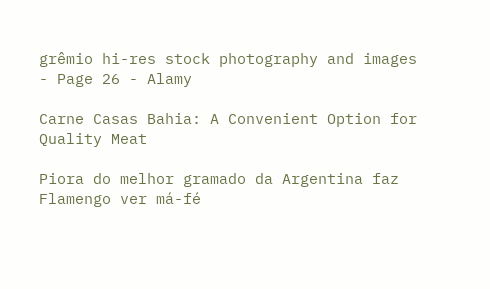grêmio hi-res stock photography and images - Page 26 - Alamy

Carne Casas Bahia: A Convenient Option for Quality Meat

Piora do melhor gramado da Argentina faz Flamengo ver má-fé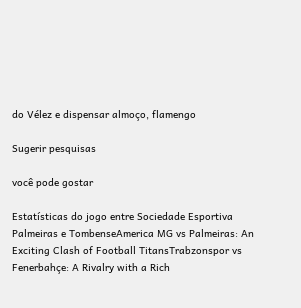do Vélez e dispensar almoço, flamengo

Sugerir pesquisas

você pode gostar

Estatísticas do jogo entre Sociedade Esportiva Palmeiras e TombenseAmerica MG vs Palmeiras: An Exciting Clash of Football TitansTrabzonspor vs Fenerbahçe: A Rivalry with a Rich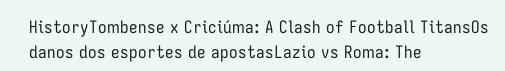HistoryTombense x Criciúma: A Clash of Football TitansOs danos dos esportes de apostasLazio vs Roma: The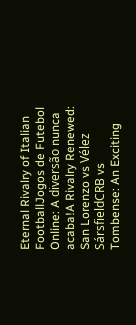Eternal Rivalry of Italian FootballJogos de Futebol Online: A diversão nunca acaba!A Rivalry Renewed: San Lorenzo vs Vélez SársfieldCRB vs Tombense: An Exciting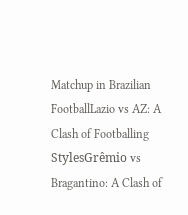Matchup in Brazilian FootballLazio vs AZ: A Clash of Footballing StylesGrêmio vs Bragantino: A Clash of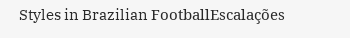Styles in Brazilian FootballEscalações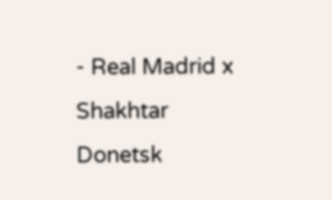- Real Madrid x Shakhtar Donetsk